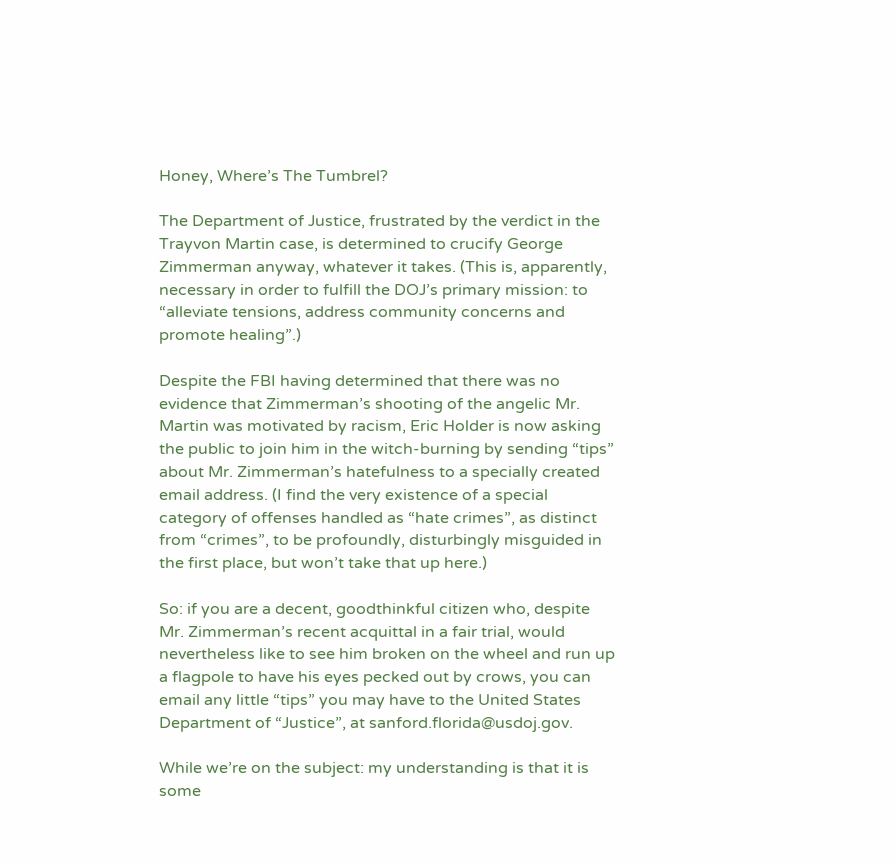Honey, Where’s The Tumbrel?

The Department of Justice, frustrated by the verdict in the Trayvon Martin case, is determined to crucify George Zimmerman anyway, whatever it takes. (This is, apparently, necessary in order to fulfill the DOJ’s primary mission: to “alleviate tensions, address community concerns and promote healing”.)

Despite the FBI having determined that there was no evidence that Zimmerman’s shooting of the angelic Mr. Martin was motivated by racism, Eric Holder is now asking the public to join him in the witch-burning by sending “tips” about Mr. Zimmerman’s hatefulness to a specially created email address. (I find the very existence of a special category of offenses handled as “hate crimes”, as distinct from “crimes”, to be profoundly, disturbingly misguided in the first place, but won’t take that up here.)

So: if you are a decent, goodthinkful citizen who, despite Mr. Zimmerman’s recent acquittal in a fair trial, would nevertheless like to see him broken on the wheel and run up a flagpole to have his eyes pecked out by crows, you can email any little “tips” you may have to the United States Department of “Justice”, at sanford.florida@usdoj.gov.

While we’re on the subject: my understanding is that it is some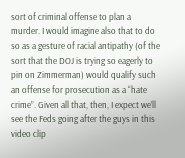sort of criminal offense to plan a murder. I would imagine also that to do so as a gesture of racial antipathy (of the sort that the DOJ is trying so eagerly to pin on Zimmerman) would qualify such an offense for prosecution as a “hate crime”. Given all that, then, I expect we’ll see the Feds going after the guys in this video clip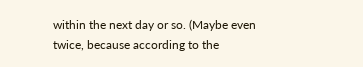within the next day or so. (Maybe even twice, because according to the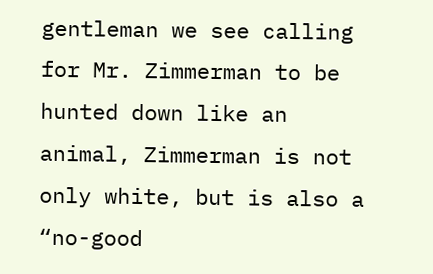gentleman we see calling for Mr. Zimmerman to be hunted down like an animal, Zimmerman is not only white, but is also a “no-good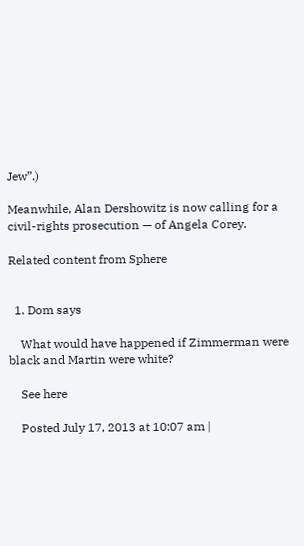Jew”.)

Meanwhile, Alan Dershowitz is now calling for a civil-rights prosecution — of Angela Corey.

Related content from Sphere


  1. Dom says

    What would have happened if Zimmerman were black and Martin were white?

    See here

    Posted July 17, 2013 at 10:07 am |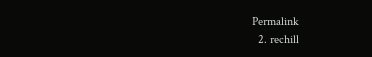Permalink
  2. rechill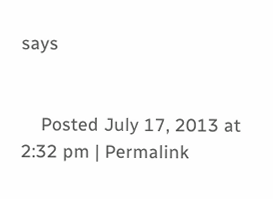says


    Posted July 17, 2013 at 2:32 pm | Permalink